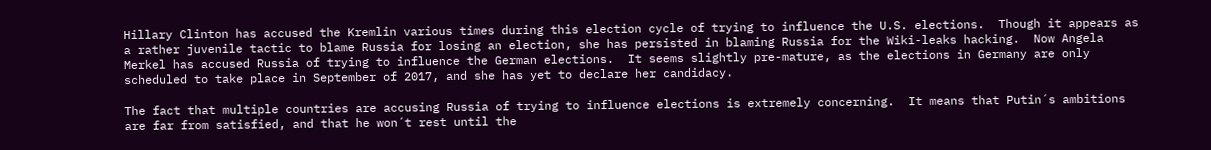Hillary Clinton has accused the Kremlin various times during this election cycle of trying to influence the U.S. elections.  Though it appears as a rather juvenile tactic to blame Russia for losing an election, she has persisted in blaming Russia for the Wiki-leaks hacking.  Now Angela Merkel has accused Russia of trying to influence the German elections.  It seems slightly pre-mature, as the elections in Germany are only scheduled to take place in September of 2017, and she has yet to declare her candidacy.

The fact that multiple countries are accusing Russia of trying to influence elections is extremely concerning.  It means that Putin´s ambitions are far from satisfied, and that he won´t rest until the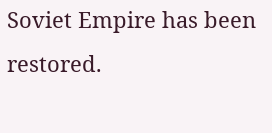Soviet Empire has been restored.